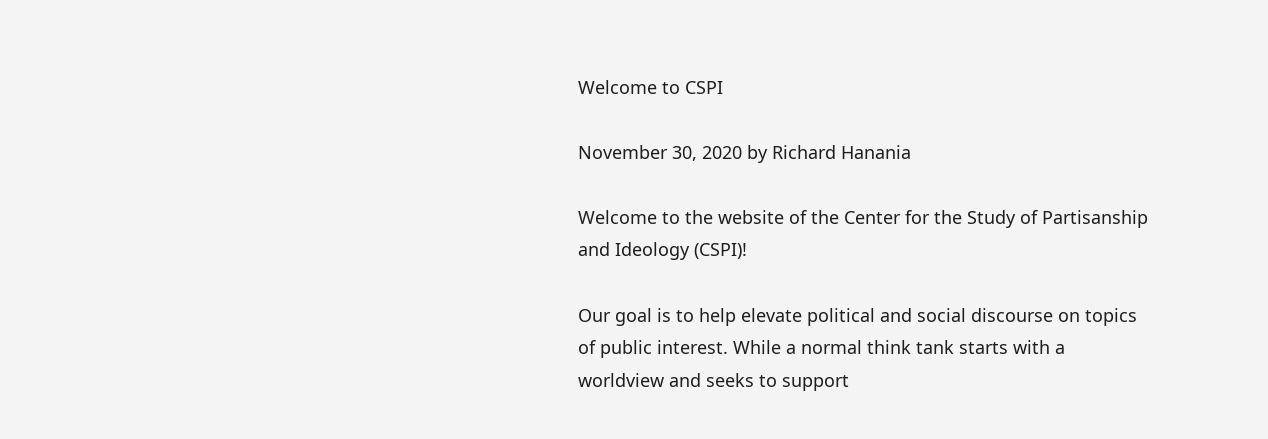Welcome to CSPI

November 30, 2020 by Richard Hanania

Welcome to the website of the Center for the Study of Partisanship and Ideology (CSPI)!

Our goal is to help elevate political and social discourse on topics of public interest. While a normal think tank starts with a worldview and seeks to support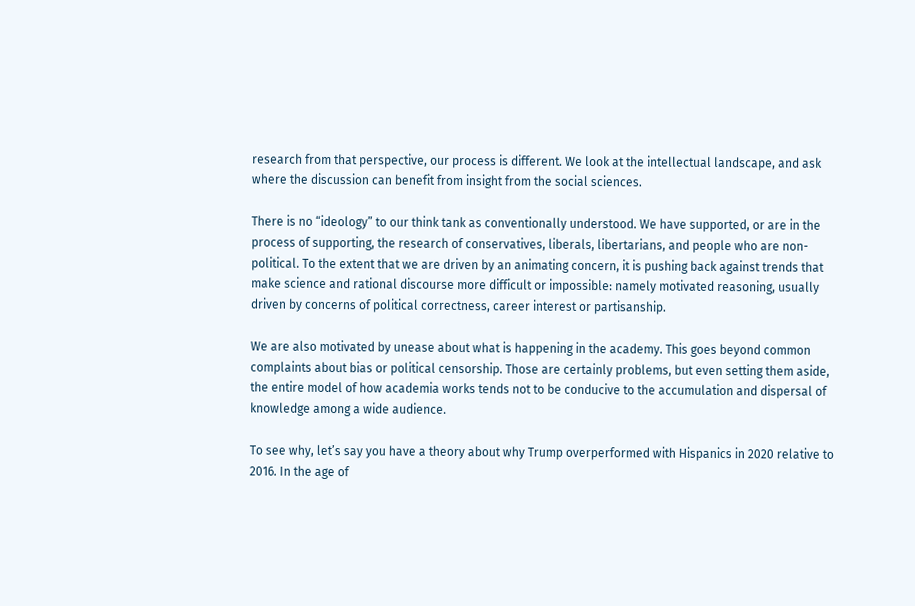research from that perspective, our process is different. We look at the intellectual landscape, and ask where the discussion can benefit from insight from the social sciences.

There is no “ideology” to our think tank as conventionally understood. We have supported, or are in the process of supporting, the research of conservatives, liberals, libertarians, and people who are non-political. To the extent that we are driven by an animating concern, it is pushing back against trends that make science and rational discourse more difficult or impossible: namely motivated reasoning, usually driven by concerns of political correctness, career interest or partisanship.

We are also motivated by unease about what is happening in the academy. This goes beyond common complaints about bias or political censorship. Those are certainly problems, but even setting them aside, the entire model of how academia works tends not to be conducive to the accumulation and dispersal of knowledge among a wide audience.

To see why, let’s say you have a theory about why Trump overperformed with Hispanics in 2020 relative to 2016. In the age of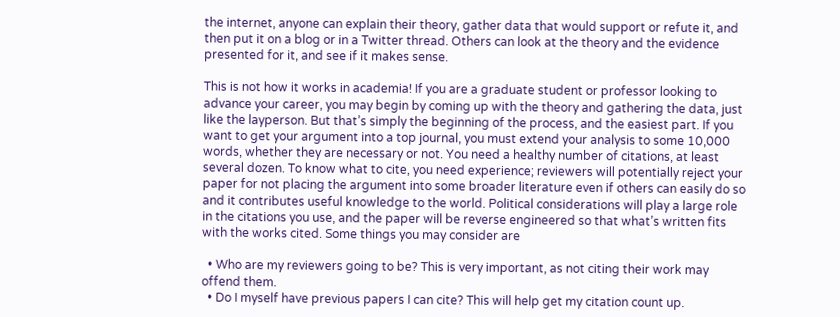the internet, anyone can explain their theory, gather data that would support or refute it, and then put it on a blog or in a Twitter thread. Others can look at the theory and the evidence presented for it, and see if it makes sense.

This is not how it works in academia! If you are a graduate student or professor looking to advance your career, you may begin by coming up with the theory and gathering the data, just like the layperson. But that’s simply the beginning of the process, and the easiest part. If you want to get your argument into a top journal, you must extend your analysis to some 10,000 words, whether they are necessary or not. You need a healthy number of citations, at least several dozen. To know what to cite, you need experience; reviewers will potentially reject your paper for not placing the argument into some broader literature even if others can easily do so and it contributes useful knowledge to the world. Political considerations will play a large role in the citations you use, and the paper will be reverse engineered so that what’s written fits with the works cited. Some things you may consider are

  • Who are my reviewers going to be? This is very important, as not citing their work may offend them.
  • Do I myself have previous papers I can cite? This will help get my citation count up.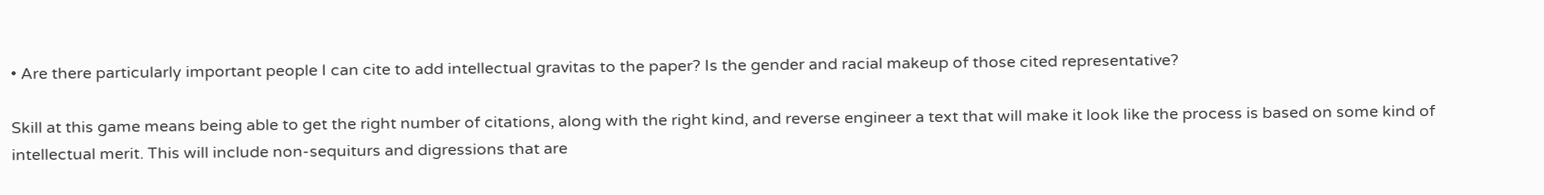• Are there particularly important people I can cite to add intellectual gravitas to the paper? Is the gender and racial makeup of those cited representative?

Skill at this game means being able to get the right number of citations, along with the right kind, and reverse engineer a text that will make it look like the process is based on some kind of intellectual merit. This will include non-sequiturs and digressions that are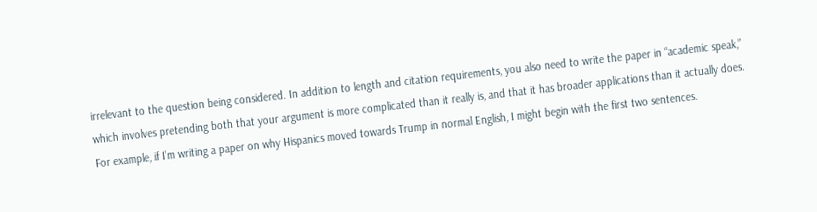irrelevant to the question being considered. In addition to length and citation requirements, you also need to write the paper in “academic speak,” which involves pretending both that your argument is more complicated than it really is, and that it has broader applications than it actually does. For example, if I’m writing a paper on why Hispanics moved towards Trump in normal English, I might begin with the first two sentences.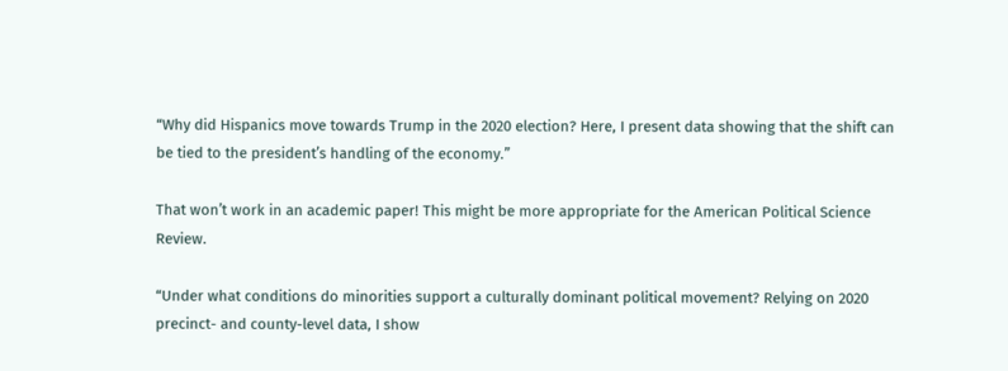“Why did Hispanics move towards Trump in the 2020 election? Here, I present data showing that the shift can be tied to the president’s handling of the economy.”

That won’t work in an academic paper! This might be more appropriate for the American Political Science Review.

“Under what conditions do minorities support a culturally dominant political movement? Relying on 2020 precinct- and county-level data, I show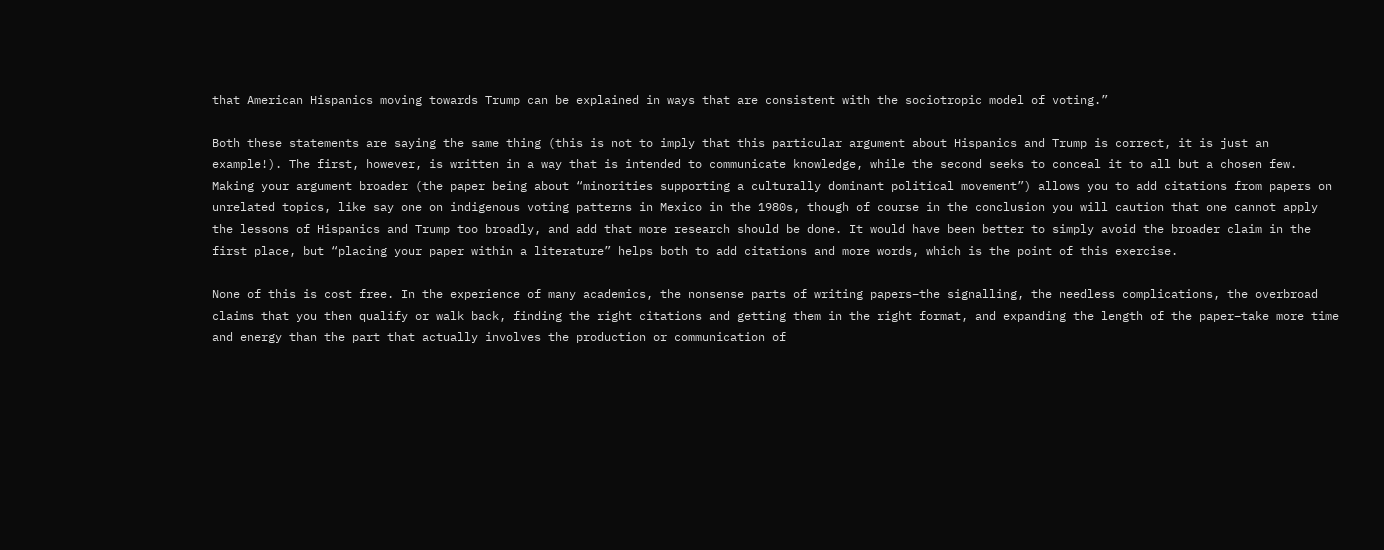that American Hispanics moving towards Trump can be explained in ways that are consistent with the sociotropic model of voting.”

Both these statements are saying the same thing (this is not to imply that this particular argument about Hispanics and Trump is correct, it is just an example!). The first, however, is written in a way that is intended to communicate knowledge, while the second seeks to conceal it to all but a chosen few. Making your argument broader (the paper being about “minorities supporting a culturally dominant political movement”) allows you to add citations from papers on unrelated topics, like say one on indigenous voting patterns in Mexico in the 1980s, though of course in the conclusion you will caution that one cannot apply the lessons of Hispanics and Trump too broadly, and add that more research should be done. It would have been better to simply avoid the broader claim in the first place, but “placing your paper within a literature” helps both to add citations and more words, which is the point of this exercise.

None of this is cost free. In the experience of many academics, the nonsense parts of writing papers–the signalling, the needless complications, the overbroad claims that you then qualify or walk back, finding the right citations and getting them in the right format, and expanding the length of the paper–take more time and energy than the part that actually involves the production or communication of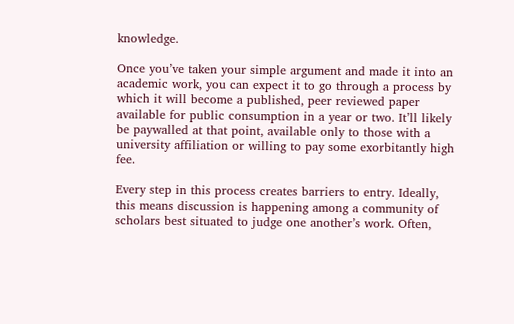knowledge.

Once you’ve taken your simple argument and made it into an academic work, you can expect it to go through a process by which it will become a published, peer reviewed paper available for public consumption in a year or two. It’ll likely be paywalled at that point, available only to those with a university affiliation or willing to pay some exorbitantly high fee.

Every step in this process creates barriers to entry. Ideally, this means discussion is happening among a community of scholars best situated to judge one another’s work. Often,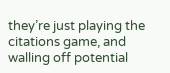they’re just playing the citations game, and walling off potential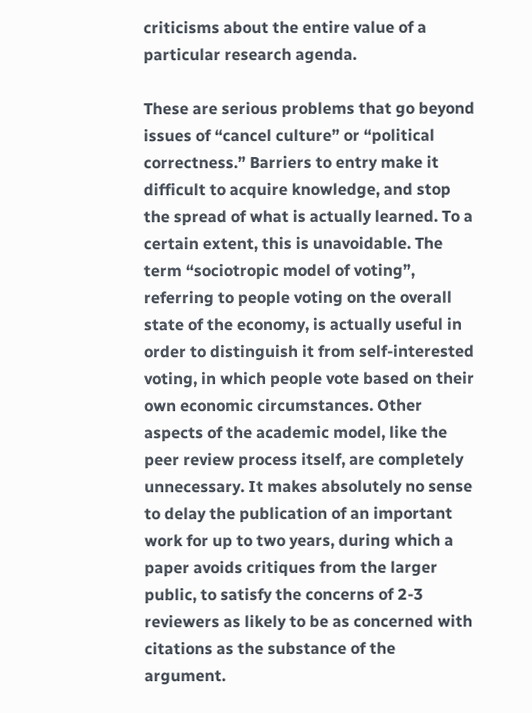criticisms about the entire value of a particular research agenda.

These are serious problems that go beyond issues of “cancel culture” or “political correctness.” Barriers to entry make it difficult to acquire knowledge, and stop the spread of what is actually learned. To a certain extent, this is unavoidable. The term “sociotropic model of voting”, referring to people voting on the overall state of the economy, is actually useful in order to distinguish it from self-interested voting, in which people vote based on their own economic circumstances. Other aspects of the academic model, like the peer review process itself, are completely unnecessary. It makes absolutely no sense to delay the publication of an important work for up to two years, during which a paper avoids critiques from the larger public, to satisfy the concerns of 2-3 reviewers as likely to be as concerned with citations as the substance of the argument.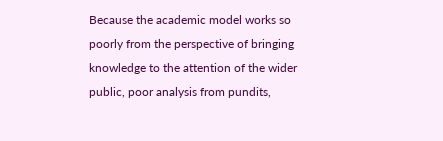Because the academic model works so poorly from the perspective of bringing knowledge to the attention of the wider public, poor analysis from pundits,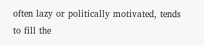often lazy or politically motivated, tends to fill the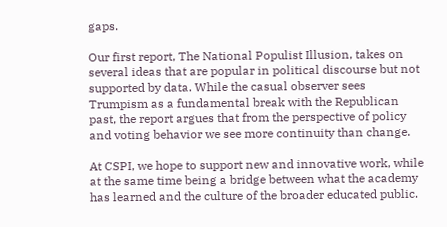gaps.

Our first report, The National Populist Illusion, takes on several ideas that are popular in political discourse but not supported by data. While the casual observer sees Trumpism as a fundamental break with the Republican past, the report argues that from the perspective of policy and voting behavior we see more continuity than change.

At CSPI, we hope to support new and innovative work, while at the same time being a bridge between what the academy has learned and the culture of the broader educated public.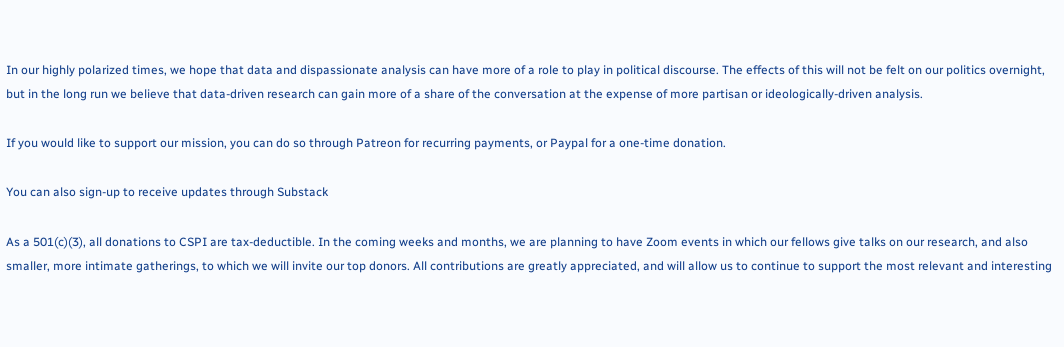In our highly polarized times, we hope that data and dispassionate analysis can have more of a role to play in political discourse. The effects of this will not be felt on our politics overnight, but in the long run we believe that data-driven research can gain more of a share of the conversation at the expense of more partisan or ideologically-driven analysis.

If you would like to support our mission, you can do so through Patreon for recurring payments, or Paypal for a one-time donation.

You can also sign-up to receive updates through Substack

As a 501(c)(3), all donations to CSPI are tax-deductible. In the coming weeks and months, we are planning to have Zoom events in which our fellows give talks on our research, and also smaller, more intimate gatherings, to which we will invite our top donors. All contributions are greatly appreciated, and will allow us to continue to support the most relevant and interesting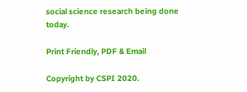social science research being done today.

Print Friendly, PDF & Email

Copyright by CSPI 2020.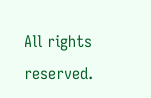All rights reserved.